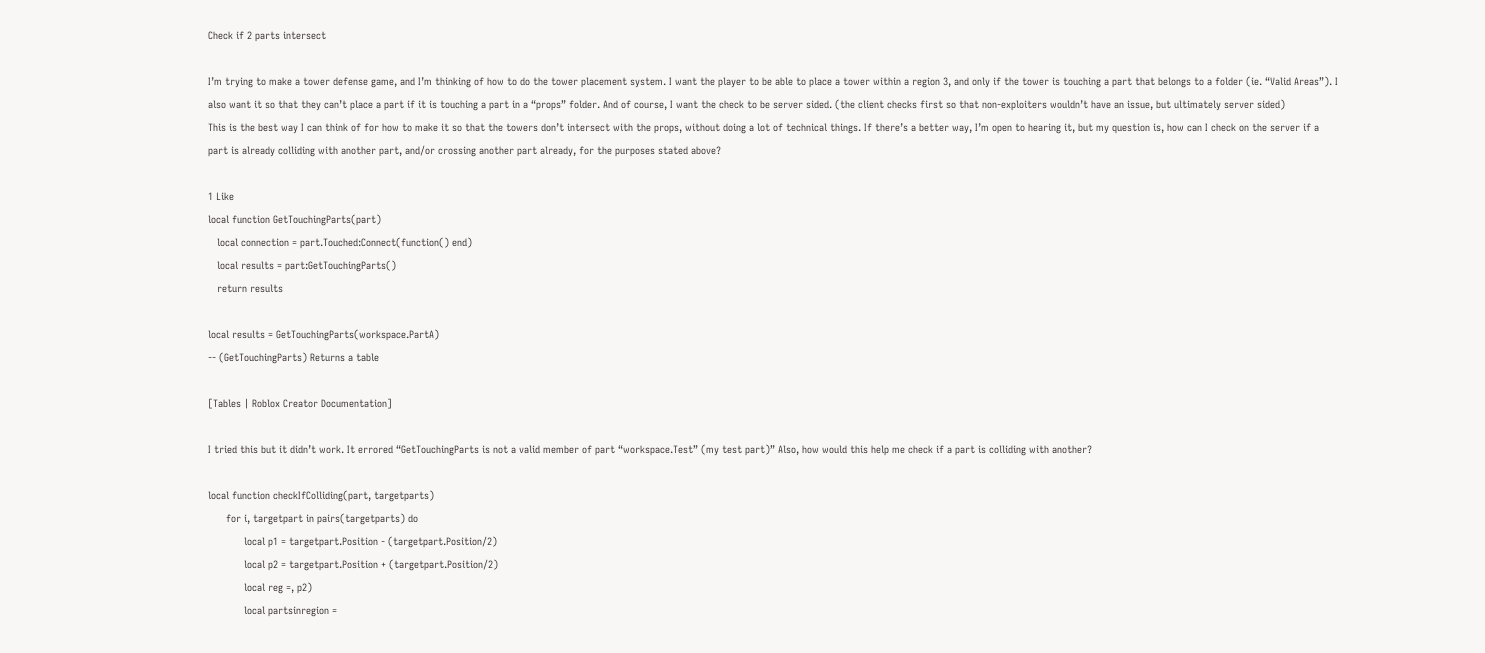Check if 2 parts intersect

I’m trying to make a tower defense game, and I’m thinking of how to do the tower placement system. I want the player to be able to place a tower within a region 3, and only if the tower is touching a part that belongs to a folder (ie. “Valid Areas”). I also want it so that they can’t place a part if it is touching a part in a “props” folder. And of course, I want the check to be server sided. (the client checks first so that non-exploiters wouldn’t have an issue, but ultimately server sided)
This is the best way I can think of for how to make it so that the towers don’t intersect with the props, without doing a lot of technical things. If there’s a better way, I’m open to hearing it, but my question is, how can I check on the server if a part is already colliding with another part, and/or crossing another part already, for the purposes stated above?

1 Like
local function GetTouchingParts(part)
   local connection = part.Touched:Connect(function() end)
   local results = part:GetTouchingParts()
   return results

local results = GetTouchingParts(workspace.PartA)
-- (GetTouchingParts) Returns a table

[Tables | Roblox Creator Documentation]

I tried this but it didn’t work. It errored “GetTouchingParts is not a valid member of part “workspace.Test” (my test part)” Also, how would this help me check if a part is colliding with another?

local function checkIfColliding(part, targetparts)
      for i, targetpart in pairs(targetparts) do
            local p1 = targetpart.Position - (targetpart.Position/2)
            local p2 = targetpart.Position + (targetpart.Position/2)
            local reg =, p2)
            local partsinregion =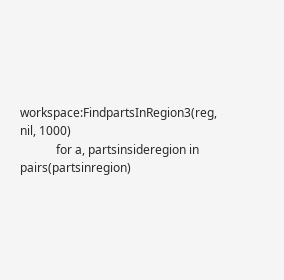workspace:FindpartsInRegion3(reg, nil, 1000)
            for a, partsinsideregion in pairs(partsinregion)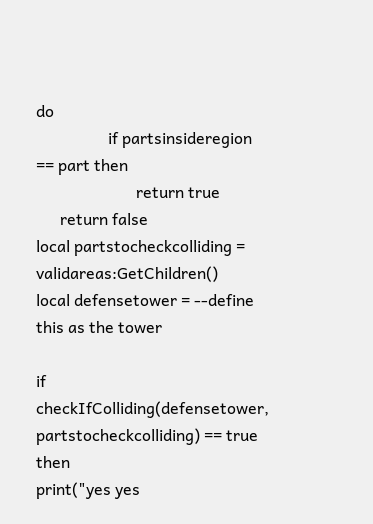do
                  if partsinsideregion  == part then
                         return true
      return false
local partstocheckcolliding = validareas:GetChildren()
local defensetower = --define this as the tower

if checkIfColliding(defensetower, partstocheckcolliding) == true then
print("yes yes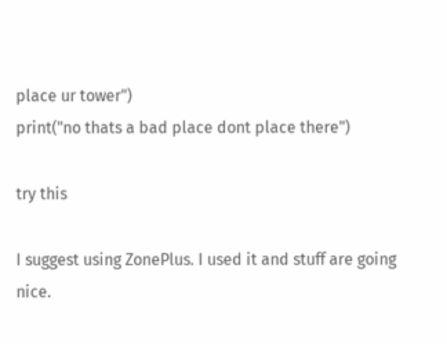place ur tower")
print("no thats a bad place dont place there")

try this

I suggest using ZonePlus. I used it and stuff are going nice.